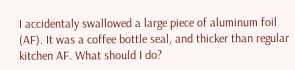I accidentaly swallowed a large piece of aluminum foil (AF). It was a coffee bottle seal, and thicker than regular kitchen AF. What should I do?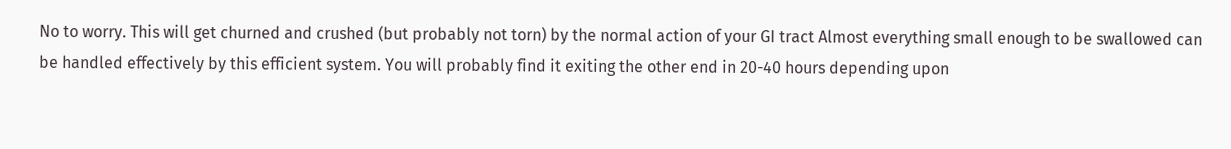No to worry. This will get churned and crushed (but probably not torn) by the normal action of your GI tract Almost everything small enough to be swallowed can be handled effectively by this efficient system. You will probably find it exiting the other end in 20-40 hours depending upon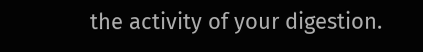the activity of your digestion.